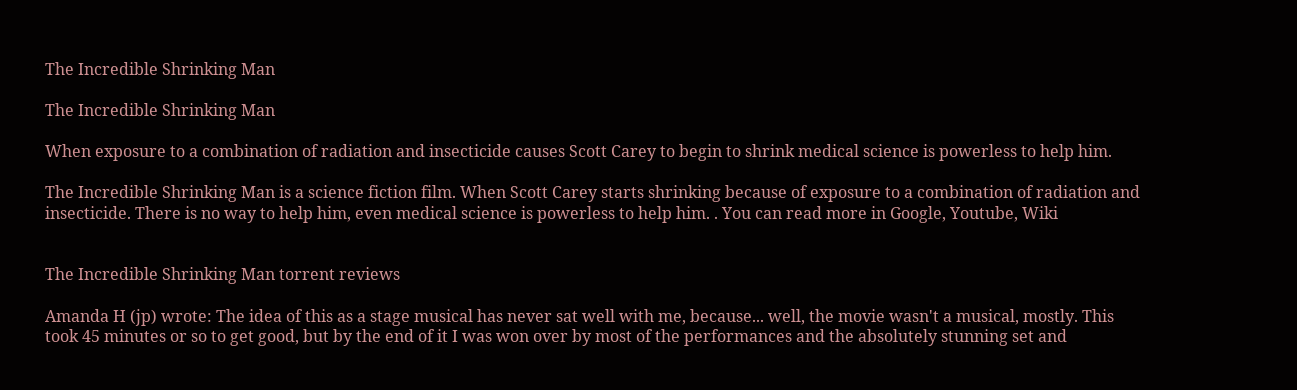The Incredible Shrinking Man

The Incredible Shrinking Man

When exposure to a combination of radiation and insecticide causes Scott Carey to begin to shrink medical science is powerless to help him.

The Incredible Shrinking Man is a science fiction film. When Scott Carey starts shrinking because of exposure to a combination of radiation and insecticide. There is no way to help him, even medical science is powerless to help him. . You can read more in Google, Youtube, Wiki


The Incredible Shrinking Man torrent reviews

Amanda H (jp) wrote: The idea of this as a stage musical has never sat well with me, because... well, the movie wasn't a musical, mostly. This took 45 minutes or so to get good, but by the end of it I was won over by most of the performances and the absolutely stunning set and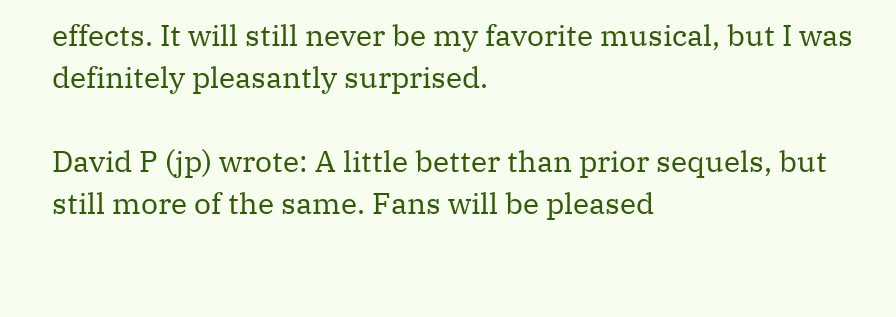effects. It will still never be my favorite musical, but I was definitely pleasantly surprised.

David P (jp) wrote: A little better than prior sequels, but still more of the same. Fans will be pleased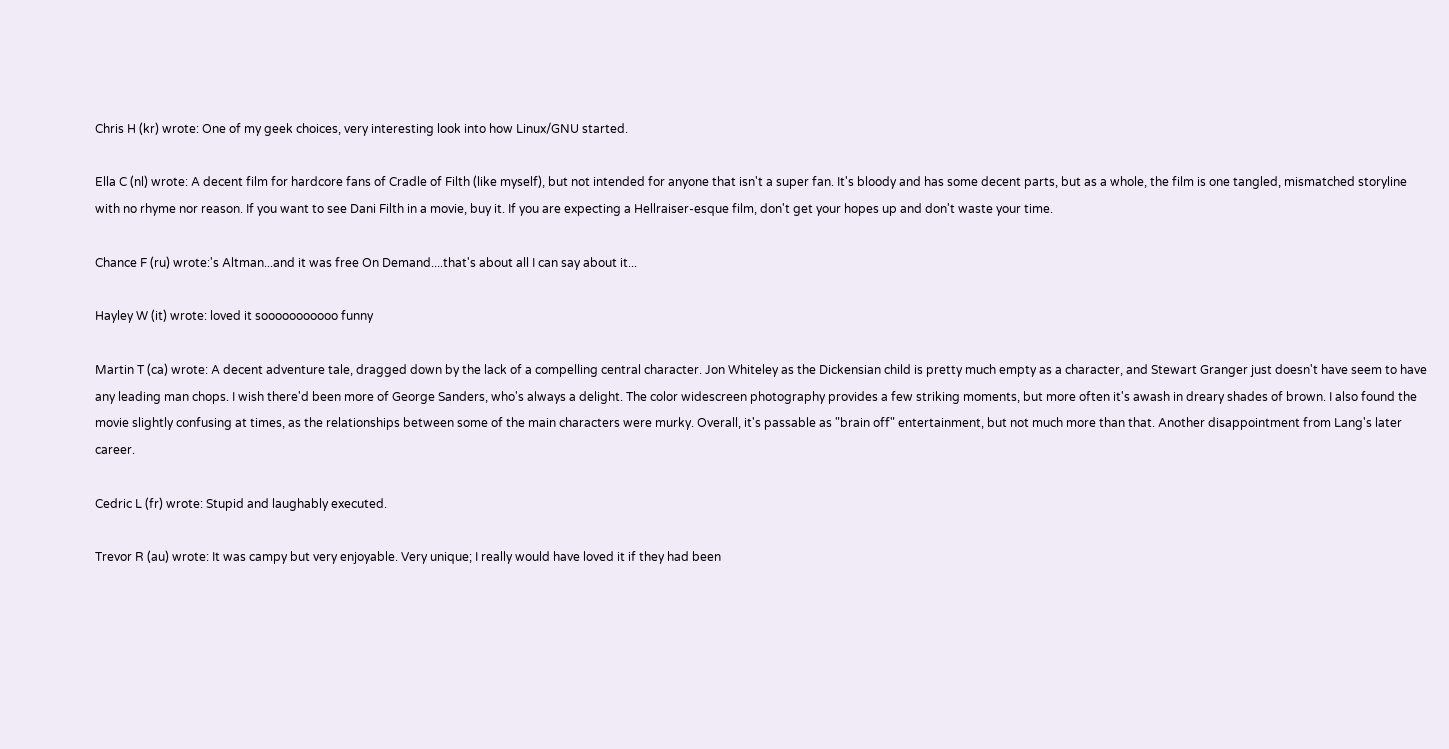Chris H (kr) wrote: One of my geek choices, very interesting look into how Linux/GNU started.

Ella C (nl) wrote: A decent film for hardcore fans of Cradle of Filth (like myself), but not intended for anyone that isn't a super fan. It's bloody and has some decent parts, but as a whole, the film is one tangled, mismatched storyline with no rhyme nor reason. If you want to see Dani Filth in a movie, buy it. If you are expecting a Hellraiser-esque film, don't get your hopes up and don't waste your time.

Chance F (ru) wrote:'s Altman...and it was free On Demand....that's about all I can say about it...

Hayley W (it) wrote: loved it sooooooooooo funny

Martin T (ca) wrote: A decent adventure tale, dragged down by the lack of a compelling central character. Jon Whiteley as the Dickensian child is pretty much empty as a character, and Stewart Granger just doesn't have seem to have any leading man chops. I wish there'd been more of George Sanders, who's always a delight. The color widescreen photography provides a few striking moments, but more often it's awash in dreary shades of brown. I also found the movie slightly confusing at times, as the relationships between some of the main characters were murky. Overall, it's passable as "brain off" entertainment, but not much more than that. Another disappointment from Lang's later career.

Cedric L (fr) wrote: Stupid and laughably executed.

Trevor R (au) wrote: It was campy but very enjoyable. Very unique; I really would have loved it if they had been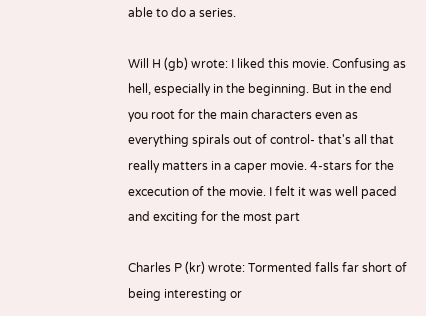able to do a series.

Will H (gb) wrote: I liked this movie. Confusing as hell, especially in the beginning. But in the end you root for the main characters even as everything spirals out of control- that's all that really matters in a caper movie. 4-stars for the excecution of the movie. I felt it was well paced and exciting for the most part

Charles P (kr) wrote: Tormented falls far short of being interesting or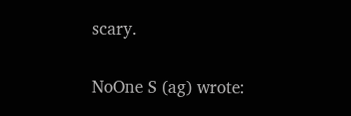scary.

NoOne S (ag) wrote: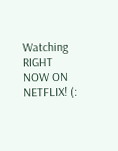Watching RIGHT NOW ON NETFLIX! (: